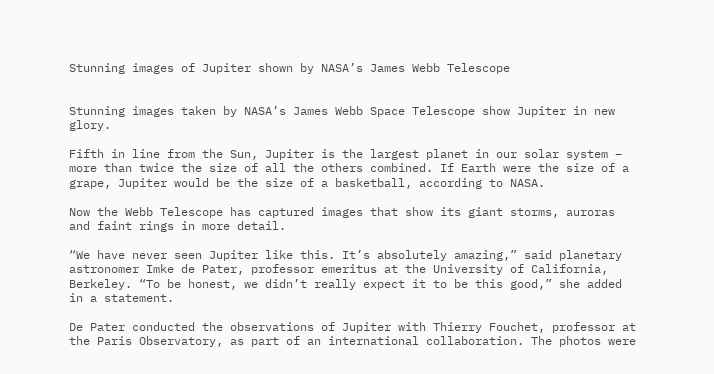Stunning images of Jupiter shown by NASA’s James Webb Telescope


Stunning images taken by NASA’s James Webb Space Telescope show Jupiter in new glory.

Fifth in line from the Sun, Jupiter is the largest planet in our solar system – more than twice the size of all the others combined. If Earth were the size of a grape, Jupiter would be the size of a basketball, according to NASA.

Now the Webb Telescope has captured images that show its giant storms, auroras and faint rings in more detail.

“We have never seen Jupiter like this. It’s absolutely amazing,” said planetary astronomer Imke de Pater, professor emeritus at the University of California, Berkeley. “To be honest, we didn’t really expect it to be this good,” she added in a statement.

De Pater conducted the observations of Jupiter with Thierry Fouchet, professor at the Paris Observatory, as part of an international collaboration. The photos were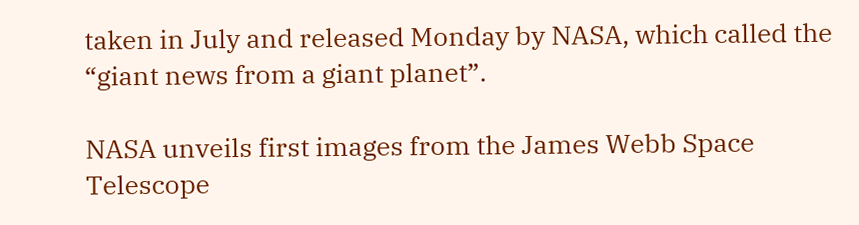taken in July and released Monday by NASA, which called the “giant news from a giant planet”.

NASA unveils first images from the James Webb Space Telescope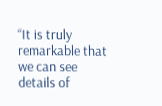“It is truly remarkable that we can see details of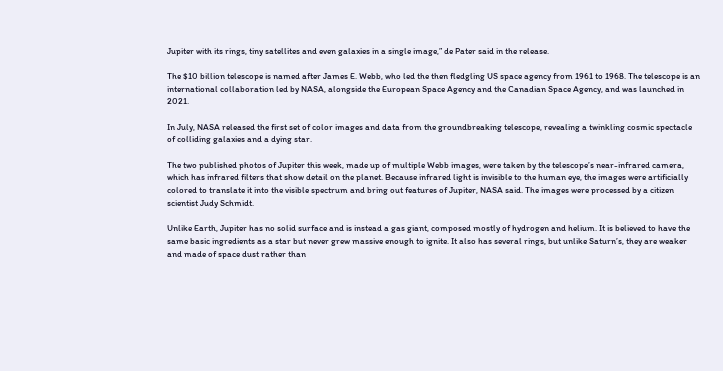Jupiter with its rings, tiny satellites and even galaxies in a single image,” de Pater said in the release.

The $10 billion telescope is named after James E. Webb, who led the then fledgling US space agency from 1961 to 1968. The telescope is an international collaboration led by NASA, alongside the European Space Agency and the Canadian Space Agency, and was launched in 2021.

In July, NASA released the first set of color images and data from the groundbreaking telescope, revealing a twinkling cosmic spectacle of colliding galaxies and a dying star.

The two published photos of Jupiter this week, made up of multiple Webb images, were taken by the telescope’s near-infrared camera, which has infrared filters that show detail on the planet. Because infrared light is invisible to the human eye, the images were artificially colored to translate it into the visible spectrum and bring out features of Jupiter, NASA said. The images were processed by a citizen scientist Judy Schmidt.

Unlike Earth, Jupiter has no solid surface and is instead a gas giant, composed mostly of hydrogen and helium. It is believed to have the same basic ingredients as a star but never grew massive enough to ignite. It also has several rings, but unlike Saturn’s, they are weaker and made of space dust rather than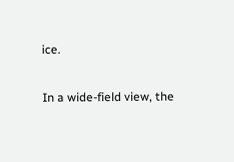ice.

In a wide-field view, the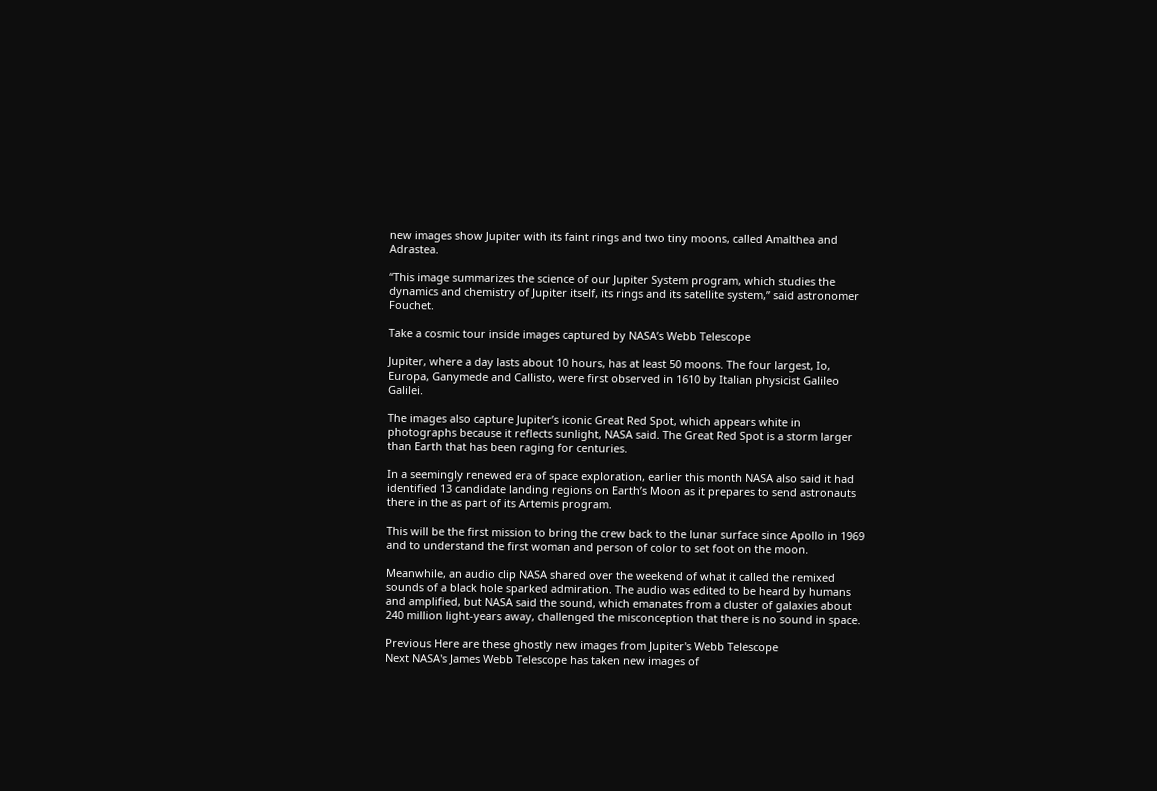new images show Jupiter with its faint rings and two tiny moons, called Amalthea and Adrastea.

“This image summarizes the science of our Jupiter System program, which studies the dynamics and chemistry of Jupiter itself, its rings and its satellite system,” said astronomer Fouchet.

Take a cosmic tour inside images captured by NASA’s Webb Telescope

Jupiter, where a day lasts about 10 hours, has at least 50 moons. The four largest, Io, Europa, Ganymede and Callisto, were first observed in 1610 by Italian physicist Galileo Galilei.

The images also capture Jupiter’s iconic Great Red Spot, which appears white in photographs because it reflects sunlight, NASA said. The Great Red Spot is a storm larger than Earth that has been raging for centuries.

In a seemingly renewed era of space exploration, earlier this month NASA also said it had identified 13 candidate landing regions on Earth’s Moon as it prepares to send astronauts there in the as part of its Artemis program.

This will be the first mission to bring the crew back to the lunar surface since Apollo in 1969 and to understand the first woman and person of color to set foot on the moon.

Meanwhile, an audio clip NASA shared over the weekend of what it called the remixed sounds of a black hole sparked admiration. The audio was edited to be heard by humans and amplified, but NASA said the sound, which emanates from a cluster of galaxies about 240 million light-years away, challenged the misconception that there is no sound in space.

Previous Here are these ghostly new images from Jupiter's Webb Telescope
Next NASA's James Webb Telescope has taken new images of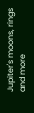Jupiter's moons, rings and more